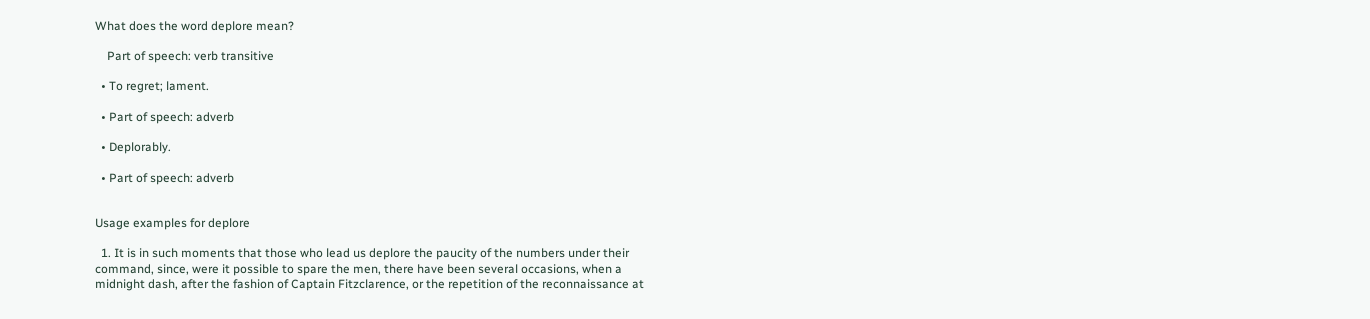What does the word deplore mean?

    Part of speech: verb transitive

  • To regret; lament.

  • Part of speech: adverb

  • Deplorably.

  • Part of speech: adverb


Usage examples for deplore

  1. It is in such moments that those who lead us deplore the paucity of the numbers under their command, since, were it possible to spare the men, there have been several occasions, when a midnight dash, after the fashion of Captain Fitzclarence, or the repetition of the reconnaissance at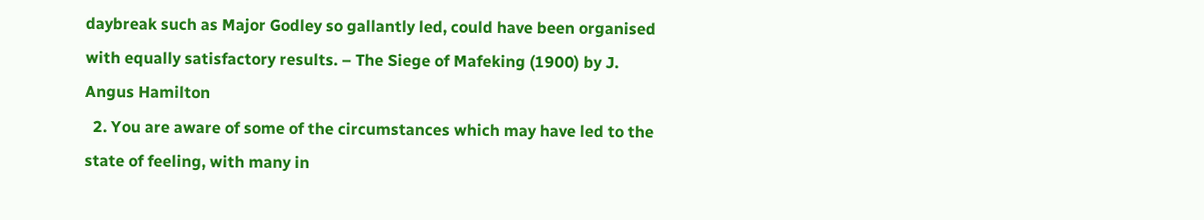daybreak such as Major Godley so gallantly led, could have been organised with equally satisfactory results. – The Siege of Mafeking (1900) by J. Angus Hamilton
  2. You are aware of some of the circumstances which may have led to the state of feeling, with many in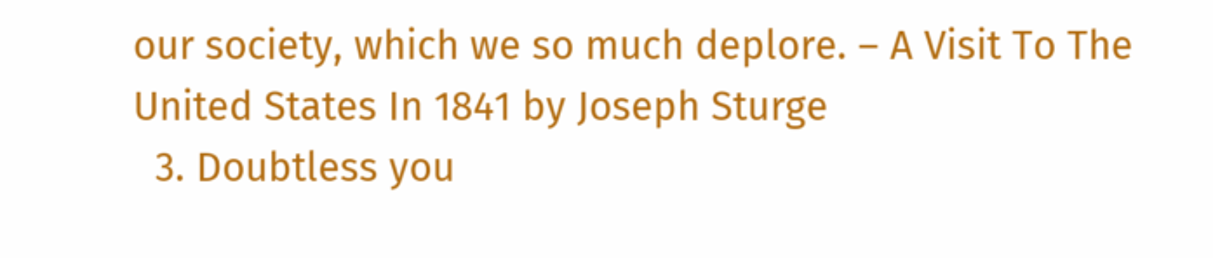our society, which we so much deplore. – A Visit To The United States In 1841 by Joseph Sturge
  3. Doubtless you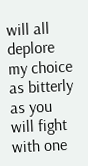will all deplore my choice as bitterly as you will fight with one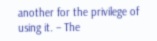another for the privilege of using it. – The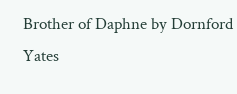Brother of Daphne by Dornford Yates